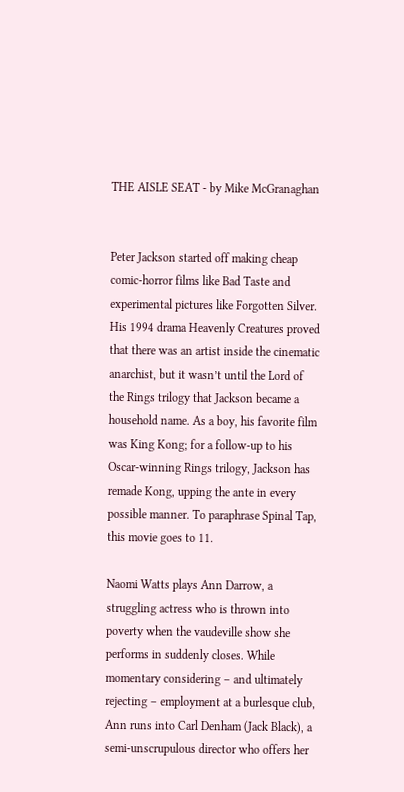THE AISLE SEAT - by Mike McGranaghan


Peter Jackson started off making cheap comic-horror films like Bad Taste and experimental pictures like Forgotten Silver. His 1994 drama Heavenly Creatures proved that there was an artist inside the cinematic anarchist, but it wasn’t until the Lord of the Rings trilogy that Jackson became a household name. As a boy, his favorite film was King Kong; for a follow-up to his Oscar-winning Rings trilogy, Jackson has remade Kong, upping the ante in every possible manner. To paraphrase Spinal Tap, this movie goes to 11.

Naomi Watts plays Ann Darrow, a struggling actress who is thrown into poverty when the vaudeville show she performs in suddenly closes. While momentary considering – and ultimately rejecting – employment at a burlesque club, Ann runs into Carl Denham (Jack Black), a semi-unscrupulous director who offers her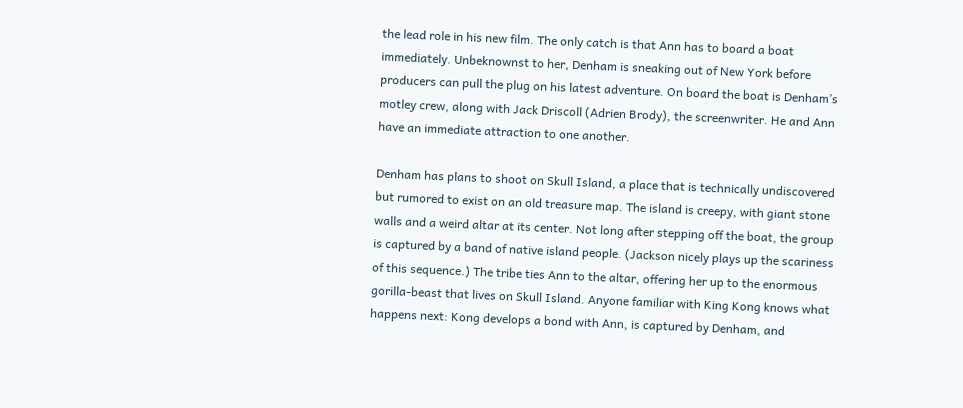the lead role in his new film. The only catch is that Ann has to board a boat immediately. Unbeknownst to her, Denham is sneaking out of New York before producers can pull the plug on his latest adventure. On board the boat is Denham’s motley crew, along with Jack Driscoll (Adrien Brody), the screenwriter. He and Ann have an immediate attraction to one another.

Denham has plans to shoot on Skull Island, a place that is technically undiscovered but rumored to exist on an old treasure map. The island is creepy, with giant stone walls and a weird altar at its center. Not long after stepping off the boat, the group is captured by a band of native island people. (Jackson nicely plays up the scariness of this sequence.) The tribe ties Ann to the altar, offering her up to the enormous gorilla-beast that lives on Skull Island. Anyone familiar with King Kong knows what happens next: Kong develops a bond with Ann, is captured by Denham, and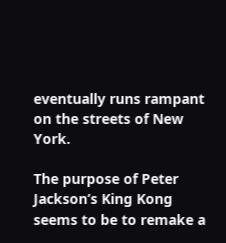eventually runs rampant on the streets of New York.

The purpose of Peter Jackson’s King Kong seems to be to remake a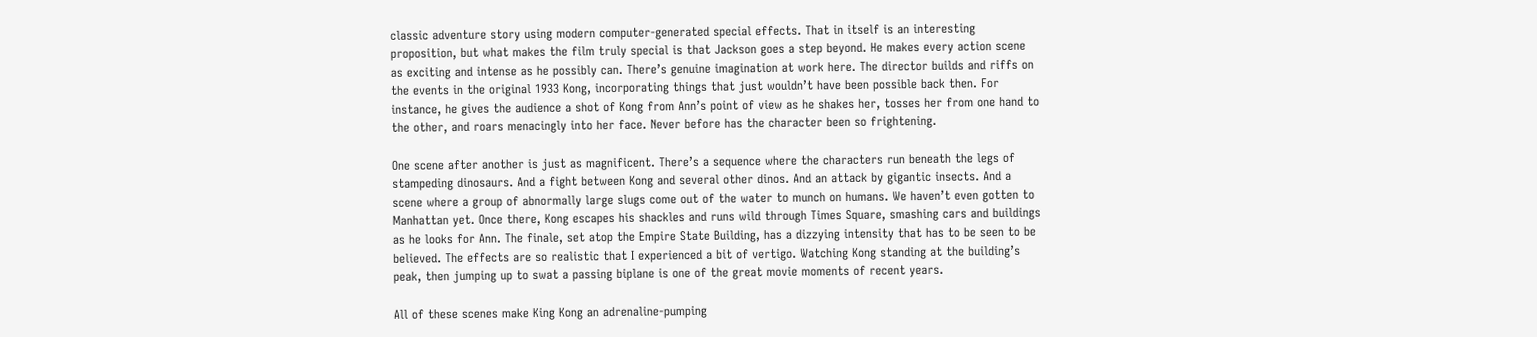classic adventure story using modern computer-generated special effects. That in itself is an interesting proposition, but what makes the film truly special is that Jackson goes a step beyond. He makes every action scene as exciting and intense as he possibly can. There’s genuine imagination at work here. The director builds and riffs on the events in the original 1933 Kong, incorporating things that just wouldn’t have been possible back then. For instance, he gives the audience a shot of Kong from Ann’s point of view as he shakes her, tosses her from one hand to the other, and roars menacingly into her face. Never before has the character been so frightening.

One scene after another is just as magnificent. There’s a sequence where the characters run beneath the legs of stampeding dinosaurs. And a fight between Kong and several other dinos. And an attack by gigantic insects. And a scene where a group of abnormally large slugs come out of the water to munch on humans. We haven’t even gotten to Manhattan yet. Once there, Kong escapes his shackles and runs wild through Times Square, smashing cars and buildings as he looks for Ann. The finale, set atop the Empire State Building, has a dizzying intensity that has to be seen to be believed. The effects are so realistic that I experienced a bit of vertigo. Watching Kong standing at the building’s peak, then jumping up to swat a passing biplane is one of the great movie moments of recent years.

All of these scenes make King Kong an adrenaline-pumping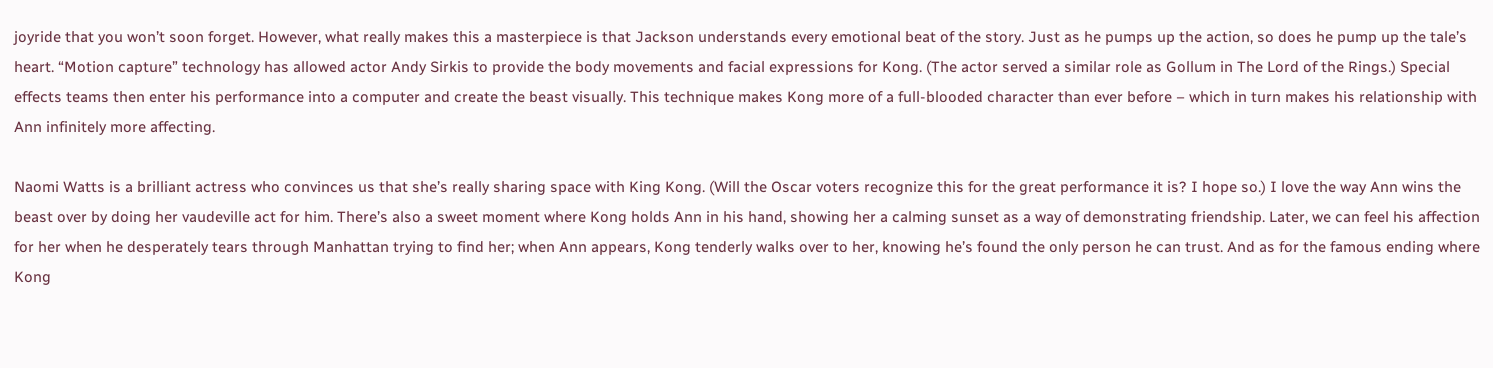joyride that you won’t soon forget. However, what really makes this a masterpiece is that Jackson understands every emotional beat of the story. Just as he pumps up the action, so does he pump up the tale’s heart. “Motion capture” technology has allowed actor Andy Sirkis to provide the body movements and facial expressions for Kong. (The actor served a similar role as Gollum in The Lord of the Rings.) Special effects teams then enter his performance into a computer and create the beast visually. This technique makes Kong more of a full-blooded character than ever before – which in turn makes his relationship with Ann infinitely more affecting.

Naomi Watts is a brilliant actress who convinces us that she’s really sharing space with King Kong. (Will the Oscar voters recognize this for the great performance it is? I hope so.) I love the way Ann wins the beast over by doing her vaudeville act for him. There’s also a sweet moment where Kong holds Ann in his hand, showing her a calming sunset as a way of demonstrating friendship. Later, we can feel his affection for her when he desperately tears through Manhattan trying to find her; when Ann appears, Kong tenderly walks over to her, knowing he’s found the only person he can trust. And as for the famous ending where Kong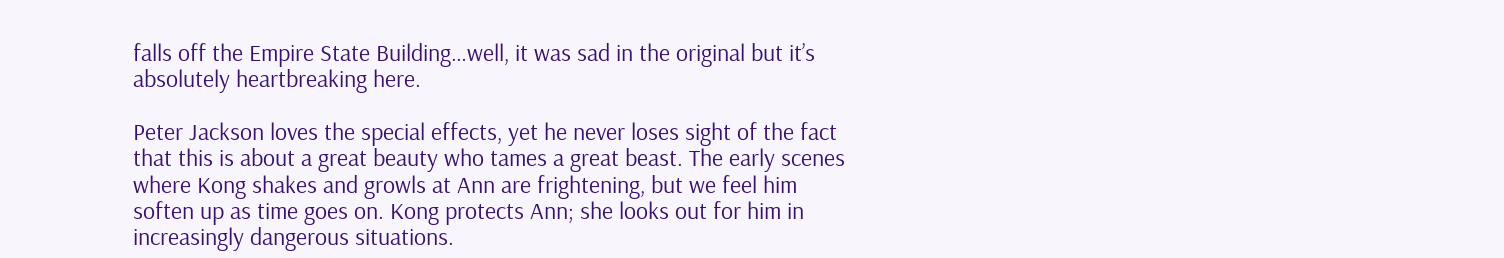falls off the Empire State Building…well, it was sad in the original but it’s absolutely heartbreaking here.

Peter Jackson loves the special effects, yet he never loses sight of the fact that this is about a great beauty who tames a great beast. The early scenes where Kong shakes and growls at Ann are frightening, but we feel him soften up as time goes on. Kong protects Ann; she looks out for him in increasingly dangerous situations.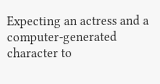Expecting an actress and a computer-generated character to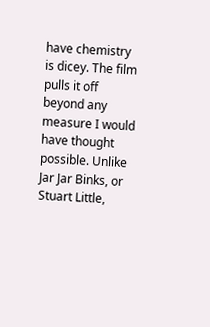have chemistry is dicey. The film pulls it off beyond any measure I would have thought possible. Unlike Jar Jar Binks, or Stuart Little,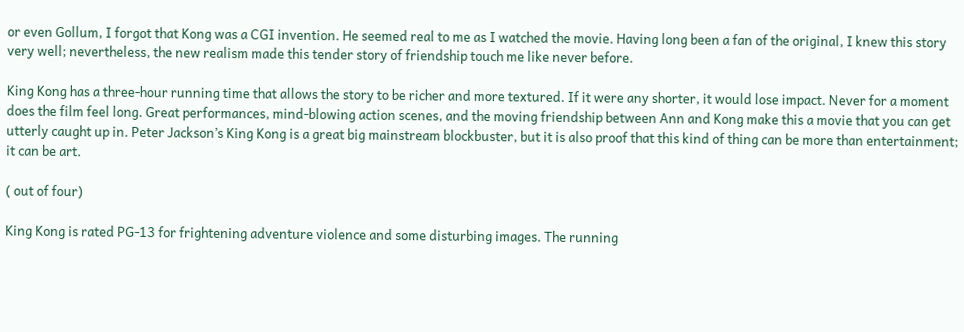or even Gollum, I forgot that Kong was a CGI invention. He seemed real to me as I watched the movie. Having long been a fan of the original, I knew this story very well; nevertheless, the new realism made this tender story of friendship touch me like never before.

King Kong has a three-hour running time that allows the story to be richer and more textured. If it were any shorter, it would lose impact. Never for a moment does the film feel long. Great performances, mind-blowing action scenes, and the moving friendship between Ann and Kong make this a movie that you can get utterly caught up in. Peter Jackson’s King Kong is a great big mainstream blockbuster, but it is also proof that this kind of thing can be more than entertainment; it can be art.

( out of four)

King Kong is rated PG-13 for frightening adventure violence and some disturbing images. The running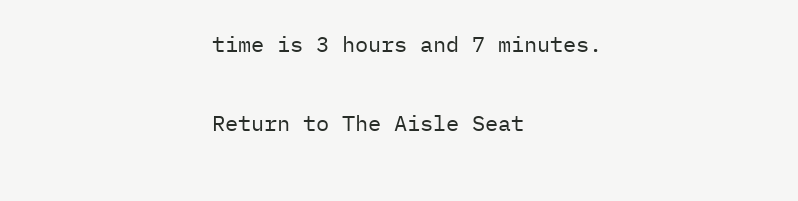time is 3 hours and 7 minutes.

Return to The Aisle Seat